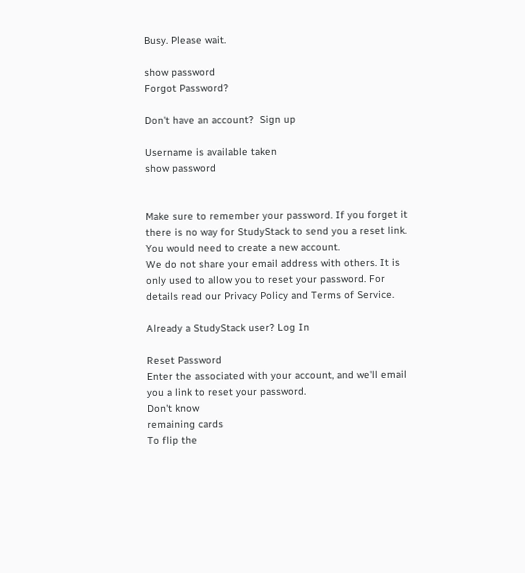Busy. Please wait.

show password
Forgot Password?

Don't have an account?  Sign up

Username is available taken
show password


Make sure to remember your password. If you forget it there is no way for StudyStack to send you a reset link. You would need to create a new account.
We do not share your email address with others. It is only used to allow you to reset your password. For details read our Privacy Policy and Terms of Service.

Already a StudyStack user? Log In

Reset Password
Enter the associated with your account, and we'll email you a link to reset your password.
Don't know
remaining cards
To flip the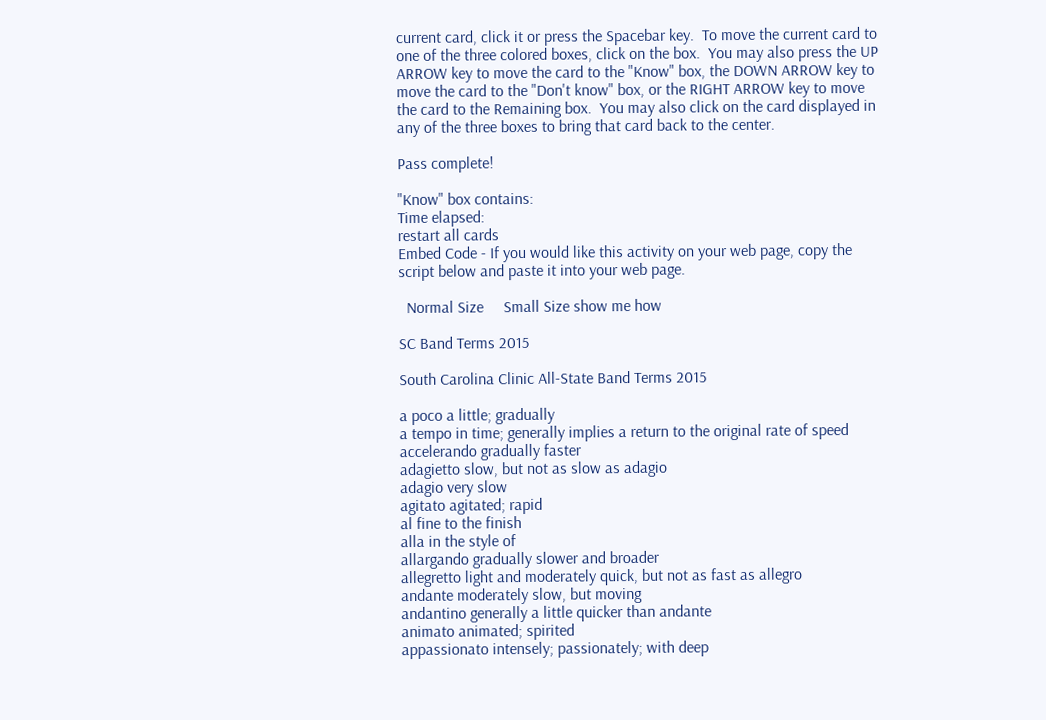current card, click it or press the Spacebar key.  To move the current card to one of the three colored boxes, click on the box.  You may also press the UP ARROW key to move the card to the "Know" box, the DOWN ARROW key to move the card to the "Don't know" box, or the RIGHT ARROW key to move the card to the Remaining box.  You may also click on the card displayed in any of the three boxes to bring that card back to the center.

Pass complete!

"Know" box contains:
Time elapsed:
restart all cards
Embed Code - If you would like this activity on your web page, copy the script below and paste it into your web page.

  Normal Size     Small Size show me how

SC Band Terms 2015

South Carolina Clinic All-State Band Terms 2015

a poco a little; gradually
a tempo in time; generally implies a return to the original rate of speed
accelerando gradually faster
adagietto slow, but not as slow as adagio
adagio very slow
agitato agitated; rapid
al fine to the finish
alla in the style of
allargando gradually slower and broader
allegretto light and moderately quick, but not as fast as allegro
andante moderately slow, but moving
andantino generally a little quicker than andante
animato animated; spirited
appassionato intensely; passionately; with deep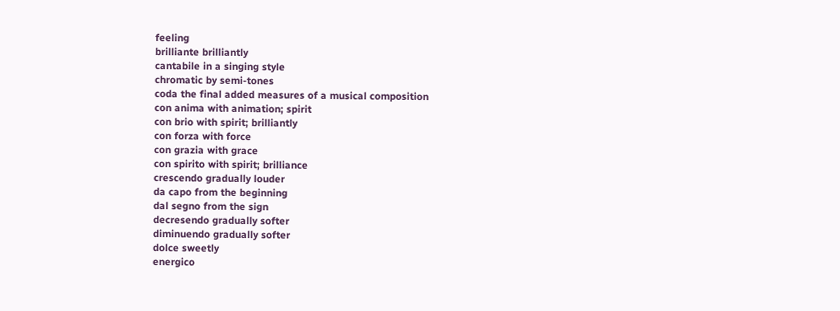feeling
brilliante brilliantly
cantabile in a singing style
chromatic by semi-tones
coda the final added measures of a musical composition
con anima with animation; spirit
con brio with spirit; brilliantly
con forza with force
con grazia with grace
con spirito with spirit; brilliance
crescendo gradually louder
da capo from the beginning
dal segno from the sign
decresendo gradually softer
diminuendo gradually softer
dolce sweetly
energico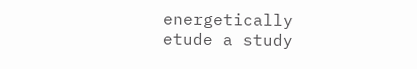energetically
etude a study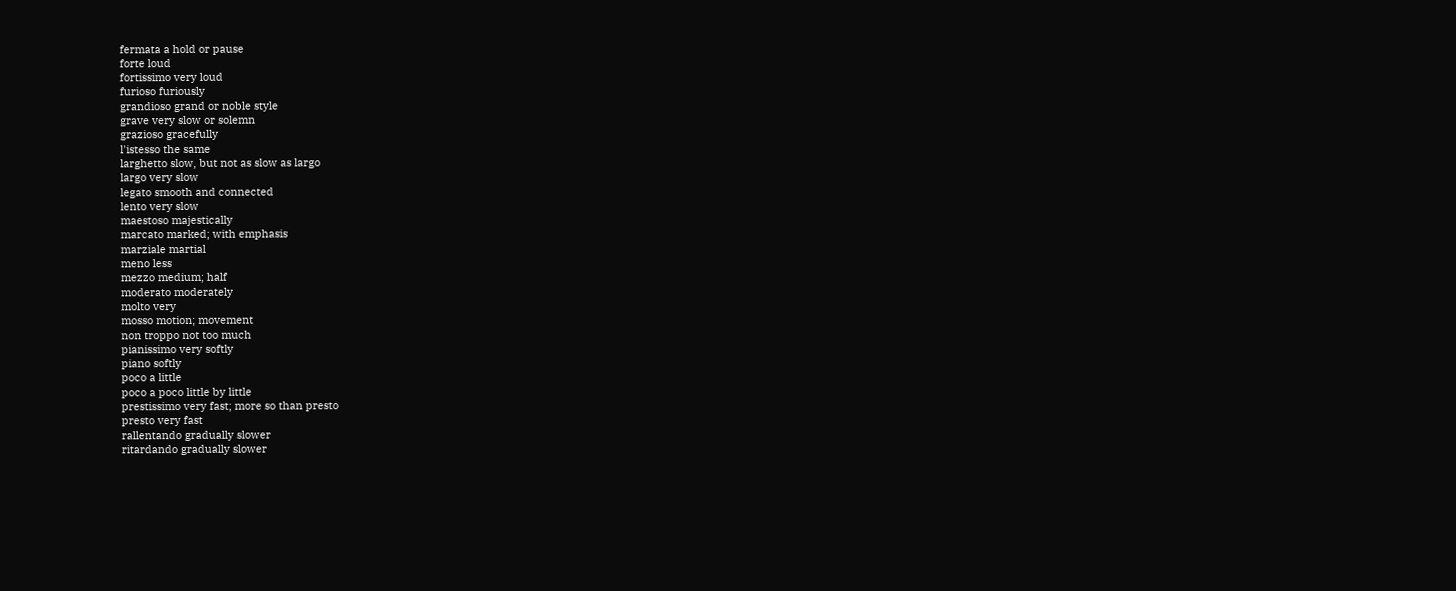fermata a hold or pause
forte loud
fortissimo very loud
furioso furiously
grandioso grand or noble style
grave very slow or solemn
grazioso gracefully
l'istesso the same
larghetto slow, but not as slow as largo
largo very slow
legato smooth and connected
lento very slow
maestoso majestically
marcato marked; with emphasis
marziale martial
meno less
mezzo medium; half
moderato moderately
molto very
mosso motion; movement
non troppo not too much
pianissimo very softly
piano softly
poco a little
poco a poco little by little
prestissimo very fast; more so than presto
presto very fast
rallentando gradually slower
ritardando gradually slower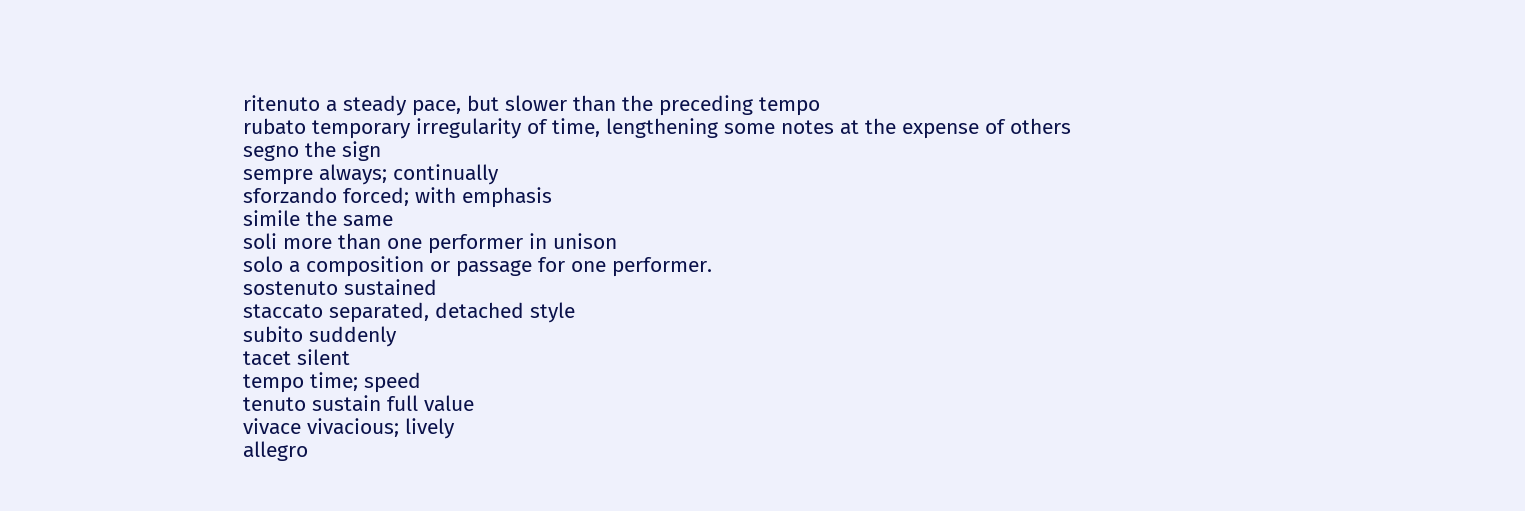ritenuto a steady pace, but slower than the preceding tempo
rubato temporary irregularity of time, lengthening some notes at the expense of others
segno the sign
sempre always; continually
sforzando forced; with emphasis
simile the same
soli more than one performer in unison
solo a composition or passage for one performer.
sostenuto sustained
staccato separated, detached style
subito suddenly
tacet silent
tempo time; speed
tenuto sustain full value
vivace vivacious; lively
allegro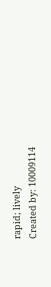rapid; lively
Created by: 10009114